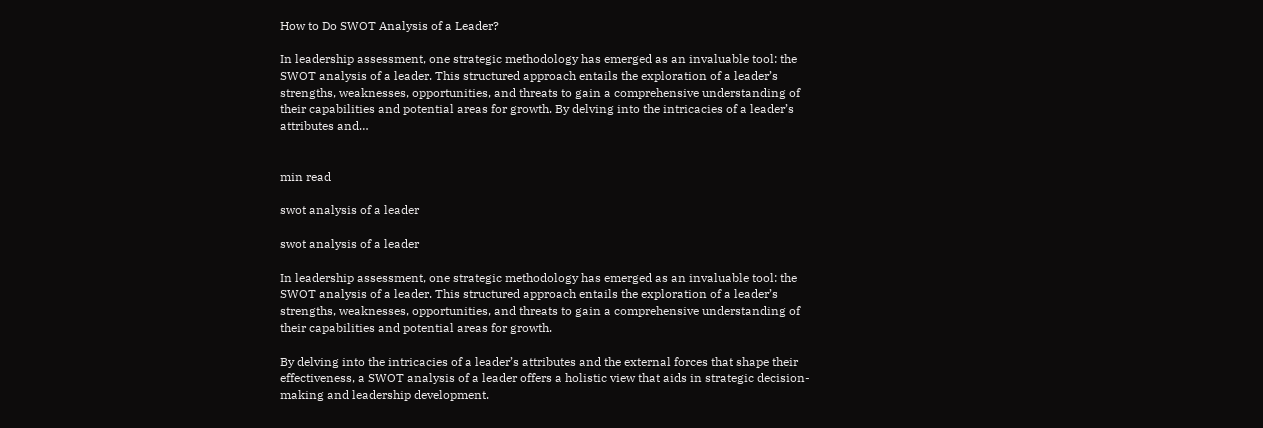How to Do SWOT Analysis of a Leader?

In leadership assessment, one strategic methodology has emerged as an invaluable tool: the SWOT analysis of a leader. This structured approach entails the exploration of a leader’s strengths, weaknesses, opportunities, and threats to gain a comprehensive understanding of their capabilities and potential areas for growth. By delving into the intricacies of a leader’s attributes and…


min read

swot analysis of a leader

swot analysis of a leader

In leadership assessment, one strategic methodology has emerged as an invaluable tool: the SWOT analysis of a leader. This structured approach entails the exploration of a leader’s strengths, weaknesses, opportunities, and threats to gain a comprehensive understanding of their capabilities and potential areas for growth.

By delving into the intricacies of a leader’s attributes and the external forces that shape their effectiveness, a SWOT analysis of a leader offers a holistic view that aids in strategic decision-making and leadership development.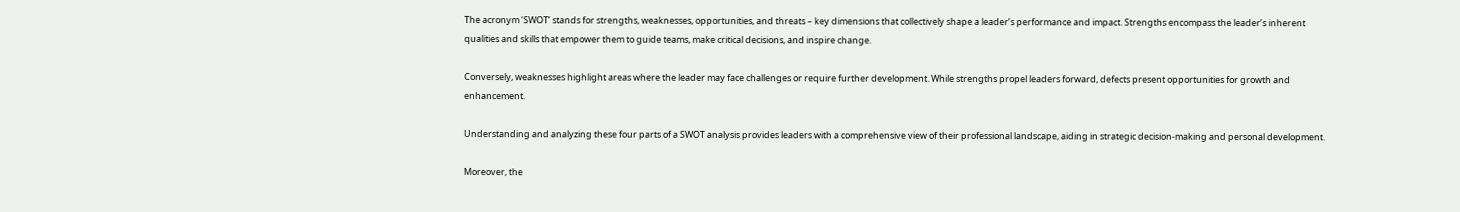The acronym ‘SWOT’ stands for strengths, weaknesses, opportunities, and threats – key dimensions that collectively shape a leader’s performance and impact. Strengths encompass the leader’s inherent qualities and skills that empower them to guide teams, make critical decisions, and inspire change.

Conversely, weaknesses highlight areas where the leader may face challenges or require further development. While strengths propel leaders forward, defects present opportunities for growth and enhancement.

Understanding and analyzing these four parts of a SWOT analysis provides leaders with a comprehensive view of their professional landscape, aiding in strategic decision-making and personal development.

Moreover, the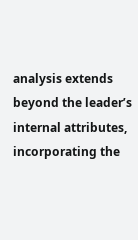analysis extends beyond the leader’s internal attributes, incorporating the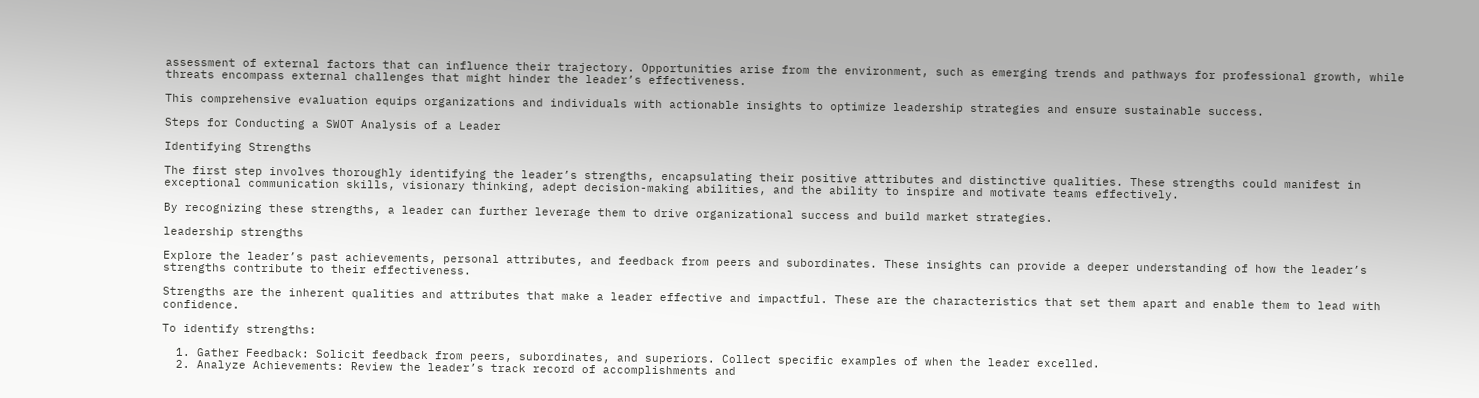assessment of external factors that can influence their trajectory. Opportunities arise from the environment, such as emerging trends and pathways for professional growth, while threats encompass external challenges that might hinder the leader’s effectiveness.

This comprehensive evaluation equips organizations and individuals with actionable insights to optimize leadership strategies and ensure sustainable success.

Steps for Conducting a SWOT Analysis of a Leader

Identifying Strengths

The first step involves thoroughly identifying the leader’s strengths, encapsulating their positive attributes and distinctive qualities. These strengths could manifest in exceptional communication skills, visionary thinking, adept decision-making abilities, and the ability to inspire and motivate teams effectively.

By recognizing these strengths, a leader can further leverage them to drive organizational success and build market strategies.

leadership strengths

Explore the leader’s past achievements, personal attributes, and feedback from peers and subordinates. These insights can provide a deeper understanding of how the leader’s strengths contribute to their effectiveness.

Strengths are the inherent qualities and attributes that make a leader effective and impactful. These are the characteristics that set them apart and enable them to lead with confidence.

To identify strengths:

  1. Gather Feedback: Solicit feedback from peers, subordinates, and superiors. Collect specific examples of when the leader excelled.
  2. Analyze Achievements: Review the leader’s track record of accomplishments and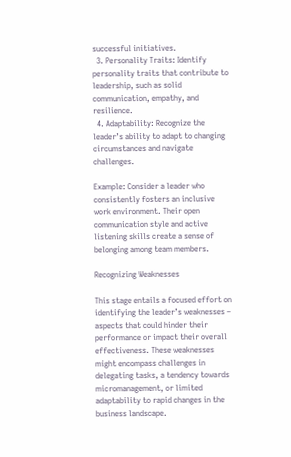successful initiatives.
  3. Personality Traits: Identify personality traits that contribute to leadership, such as solid communication, empathy, and resilience.
  4. Adaptability: Recognize the leader’s ability to adapt to changing circumstances and navigate challenges.

Example: Consider a leader who consistently fosters an inclusive work environment. Their open communication style and active listening skills create a sense of belonging among team members.

Recognizing Weaknesses

This stage entails a focused effort on identifying the leader’s weaknesses – aspects that could hinder their performance or impact their overall effectiveness. These weaknesses might encompass challenges in delegating tasks, a tendency towards micromanagement, or limited adaptability to rapid changes in the business landscape.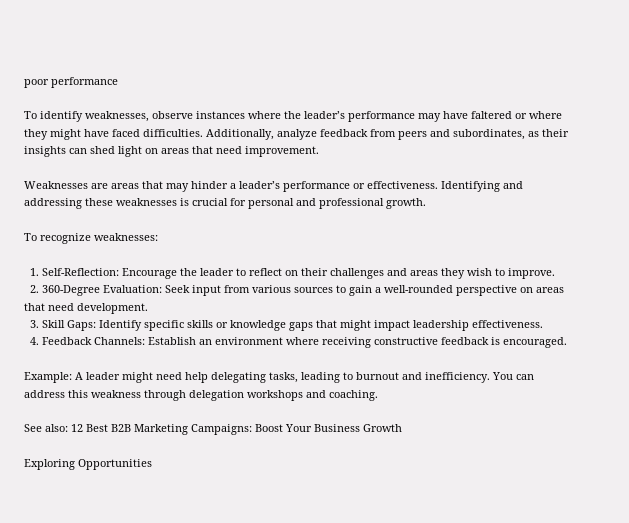poor performance

To identify weaknesses, observe instances where the leader’s performance may have faltered or where they might have faced difficulties. Additionally, analyze feedback from peers and subordinates, as their insights can shed light on areas that need improvement.

Weaknesses are areas that may hinder a leader’s performance or effectiveness. Identifying and addressing these weaknesses is crucial for personal and professional growth.

To recognize weaknesses:

  1. Self-Reflection: Encourage the leader to reflect on their challenges and areas they wish to improve.
  2. 360-Degree Evaluation: Seek input from various sources to gain a well-rounded perspective on areas that need development.
  3. Skill Gaps: Identify specific skills or knowledge gaps that might impact leadership effectiveness.
  4. Feedback Channels: Establish an environment where receiving constructive feedback is encouraged.

Example: A leader might need help delegating tasks, leading to burnout and inefficiency. You can address this weakness through delegation workshops and coaching.

See also: 12 Best B2B Marketing Campaigns: Boost Your Business Growth

Exploring Opportunities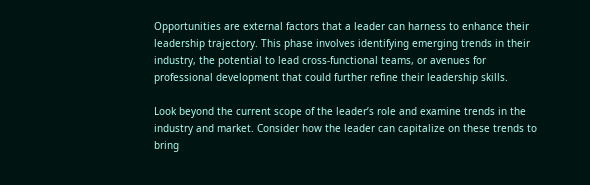Opportunities are external factors that a leader can harness to enhance their leadership trajectory. This phase involves identifying emerging trends in their industry, the potential to lead cross-functional teams, or avenues for professional development that could further refine their leadership skills.

Look beyond the current scope of the leader’s role and examine trends in the industry and market. Consider how the leader can capitalize on these trends to bring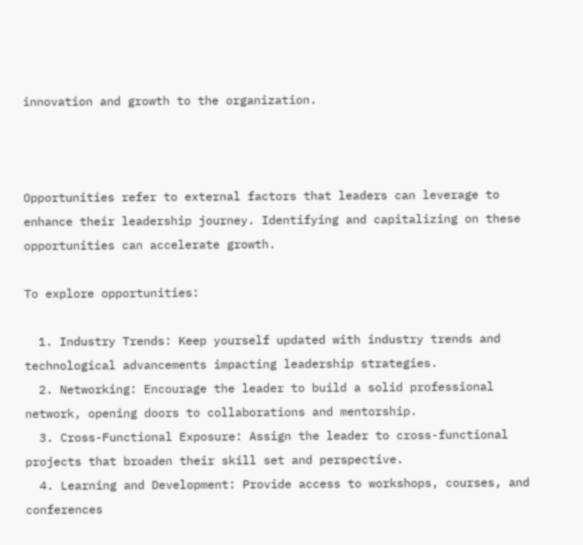innovation and growth to the organization.



Opportunities refer to external factors that leaders can leverage to enhance their leadership journey. Identifying and capitalizing on these opportunities can accelerate growth.

To explore opportunities:

  1. Industry Trends: Keep yourself updated with industry trends and technological advancements impacting leadership strategies.
  2. Networking: Encourage the leader to build a solid professional network, opening doors to collaborations and mentorship.
  3. Cross-Functional Exposure: Assign the leader to cross-functional projects that broaden their skill set and perspective.
  4. Learning and Development: Provide access to workshops, courses, and conferences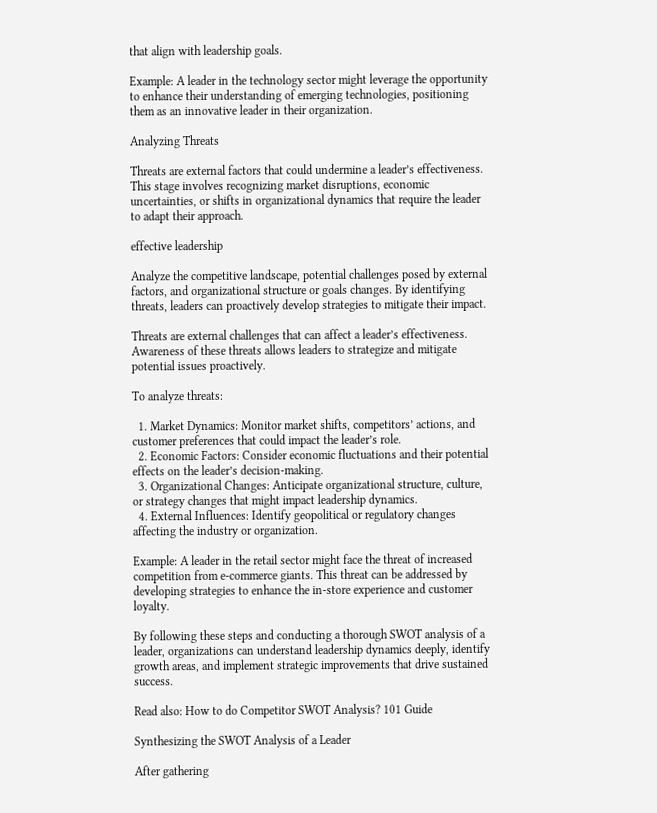that align with leadership goals.

Example: A leader in the technology sector might leverage the opportunity to enhance their understanding of emerging technologies, positioning them as an innovative leader in their organization.

Analyzing Threats

Threats are external factors that could undermine a leader’s effectiveness. This stage involves recognizing market disruptions, economic uncertainties, or shifts in organizational dynamics that require the leader to adapt their approach.

effective leadership

Analyze the competitive landscape, potential challenges posed by external factors, and organizational structure or goals changes. By identifying threats, leaders can proactively develop strategies to mitigate their impact.

Threats are external challenges that can affect a leader’s effectiveness. Awareness of these threats allows leaders to strategize and mitigate potential issues proactively.

To analyze threats:

  1. Market Dynamics: Monitor market shifts, competitors’ actions, and customer preferences that could impact the leader’s role.
  2. Economic Factors: Consider economic fluctuations and their potential effects on the leader’s decision-making.
  3. Organizational Changes: Anticipate organizational structure, culture, or strategy changes that might impact leadership dynamics.
  4. External Influences: Identify geopolitical or regulatory changes affecting the industry or organization.

Example: A leader in the retail sector might face the threat of increased competition from e-commerce giants. This threat can be addressed by developing strategies to enhance the in-store experience and customer loyalty.

By following these steps and conducting a thorough SWOT analysis of a leader, organizations can understand leadership dynamics deeply, identify growth areas, and implement strategic improvements that drive sustained success.

Read also: How to do Competitor SWOT Analysis? 101 Guide

Synthesizing the SWOT Analysis of a Leader

After gathering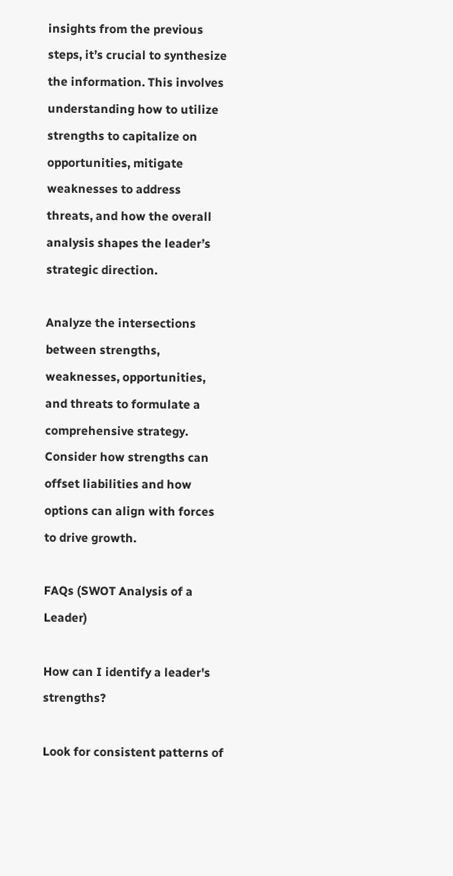insights from the previous steps, it’s crucial to synthesize the information. This involves understanding how to utilize strengths to capitalize on opportunities, mitigate weaknesses to address threats, and how the overall analysis shapes the leader’s strategic direction.

Analyze the intersections between strengths, weaknesses, opportunities, and threats to formulate a comprehensive strategy. Consider how strengths can offset liabilities and how options can align with forces to drive growth.

FAQs (SWOT Analysis of a Leader)

How can I identify a leader's strengths?

Look for consistent patterns of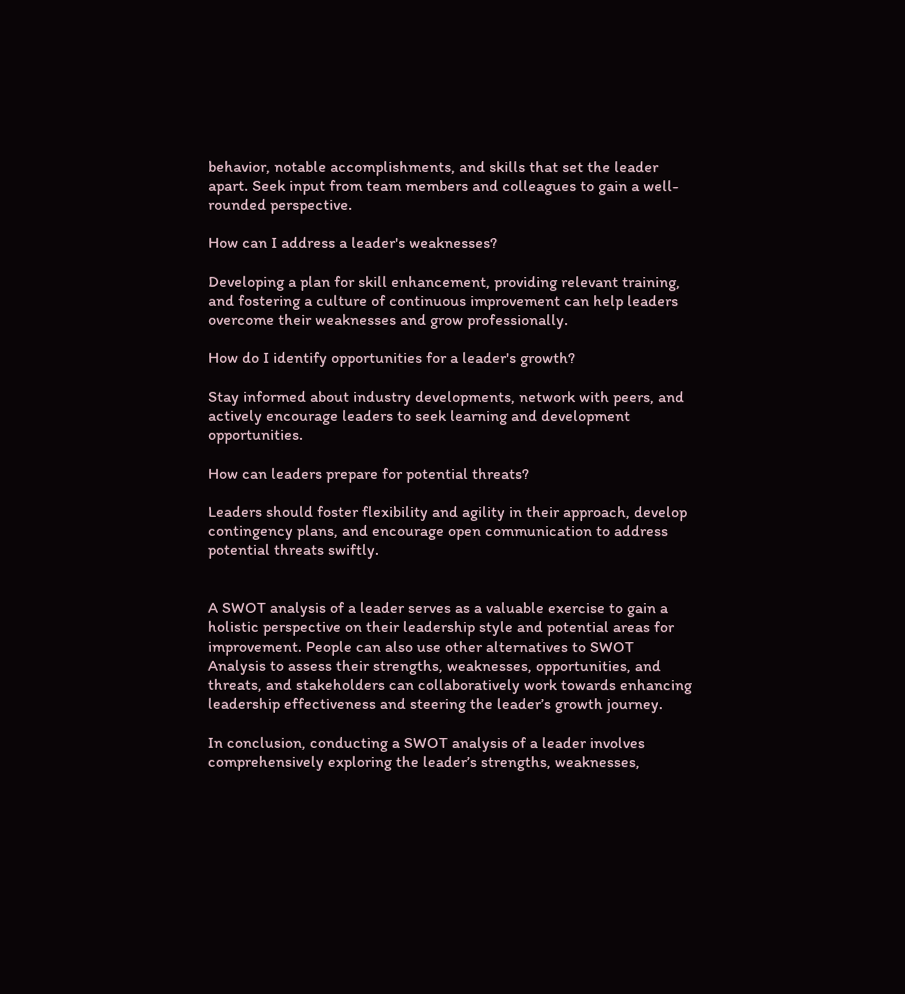behavior, notable accomplishments, and skills that set the leader apart. Seek input from team members and colleagues to gain a well-rounded perspective.

How can I address a leader's weaknesses?

Developing a plan for skill enhancement, providing relevant training, and fostering a culture of continuous improvement can help leaders overcome their weaknesses and grow professionally.

How do I identify opportunities for a leader's growth?

Stay informed about industry developments, network with peers, and actively encourage leaders to seek learning and development opportunities.

How can leaders prepare for potential threats?

Leaders should foster flexibility and agility in their approach, develop contingency plans, and encourage open communication to address potential threats swiftly.


A SWOT analysis of a leader serves as a valuable exercise to gain a holistic perspective on their leadership style and potential areas for improvement. People can also use other alternatives to SWOT Analysis to assess their strengths, weaknesses, opportunities, and threats, and stakeholders can collaboratively work towards enhancing leadership effectiveness and steering the leader’s growth journey.

In conclusion, conducting a SWOT analysis of a leader involves comprehensively exploring the leader’s strengths, weaknesses,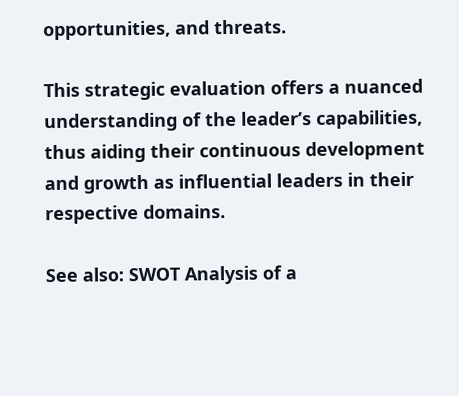opportunities, and threats.

This strategic evaluation offers a nuanced understanding of the leader’s capabilities, thus aiding their continuous development and growth as influential leaders in their respective domains.

See also: SWOT Analysis of a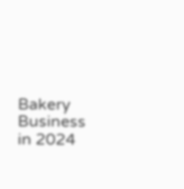Bakery Business in 2024